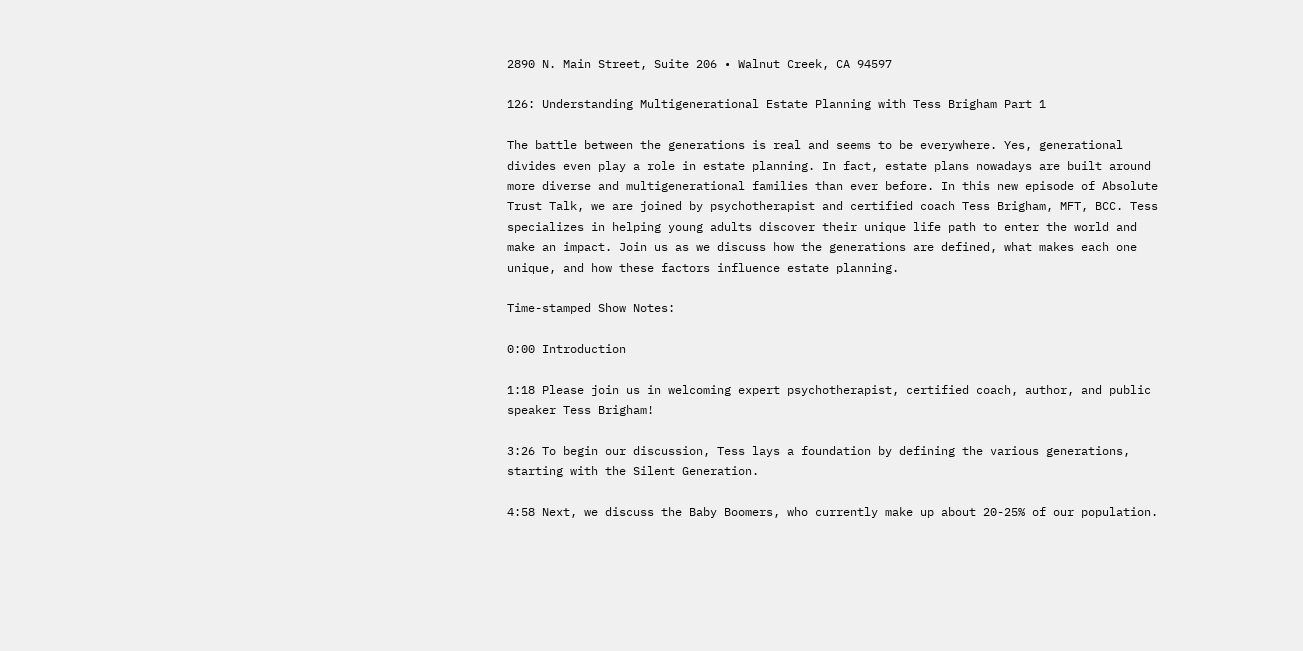2890 N. Main Street, Suite 206 • Walnut Creek, CA 94597

126: Understanding Multigenerational Estate Planning with Tess Brigham Part 1

The battle between the generations is real and seems to be everywhere. Yes, generational divides even play a role in estate planning. In fact, estate plans nowadays are built around more diverse and multigenerational families than ever before. In this new episode of Absolute Trust Talk, we are joined by psychotherapist and certified coach Tess Brigham, MFT, BCC. Tess specializes in helping young adults discover their unique life path to enter the world and make an impact. Join us as we discuss how the generations are defined, what makes each one unique, and how these factors influence estate planning.

Time-stamped Show Notes:

0:00 Introduction

1:18 Please join us in welcoming expert psychotherapist, certified coach, author, and public speaker Tess Brigham!

3:26 To begin our discussion, Tess lays a foundation by defining the various generations, starting with the Silent Generation.

4:58 Next, we discuss the Baby Boomers, who currently make up about 20-25% of our population.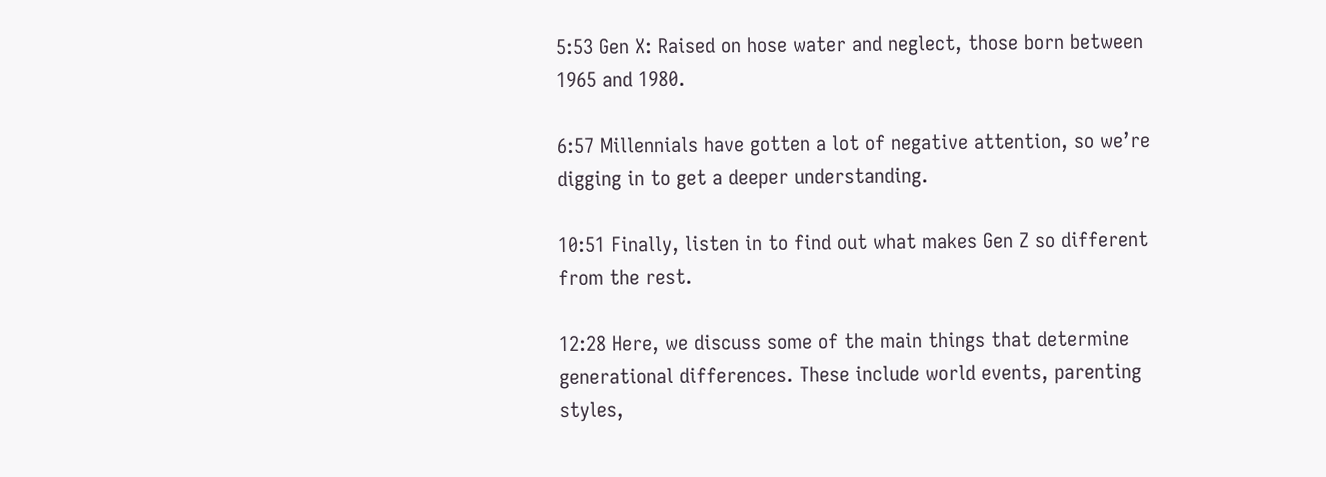5:53 Gen X: Raised on hose water and neglect, those born between 1965 and 1980.

6:57 Millennials have gotten a lot of negative attention, so we’re digging in to get a deeper understanding.

10:51 Finally, listen in to find out what makes Gen Z so different from the rest.

12:28 Here, we discuss some of the main things that determine generational differences. These include world events, parenting styles,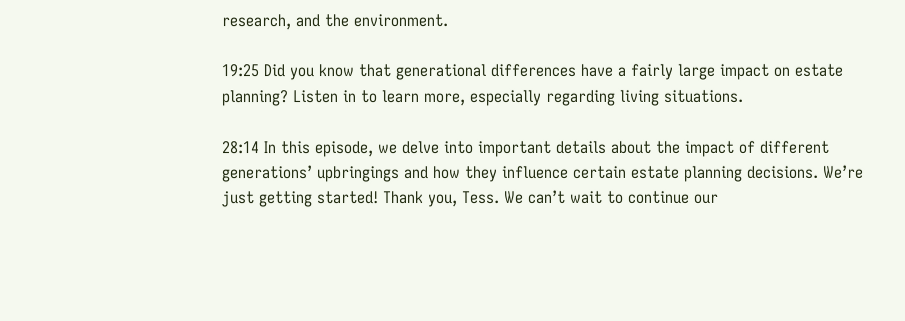research, and the environment.

19:25 Did you know that generational differences have a fairly large impact on estate planning? Listen in to learn more, especially regarding living situations.

28:14 In this episode, we delve into important details about the impact of different generations’ upbringings and how they influence certain estate planning decisions. We’re just getting started! Thank you, Tess. We can’t wait to continue our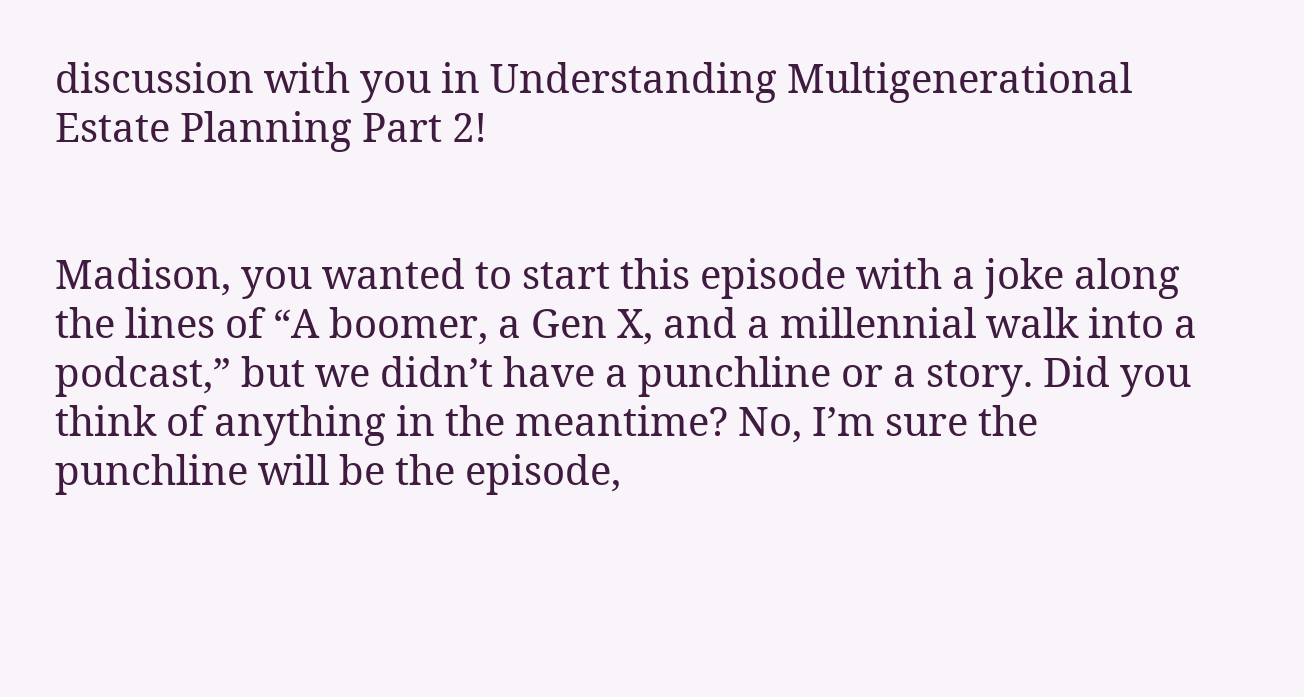discussion with you in Understanding Multigenerational Estate Planning Part 2!


Madison, you wanted to start this episode with a joke along the lines of “A boomer, a Gen X, and a millennial walk into a podcast,” but we didn’t have a punchline or a story. Did you think of anything in the meantime? No, I’m sure the punchline will be the episode,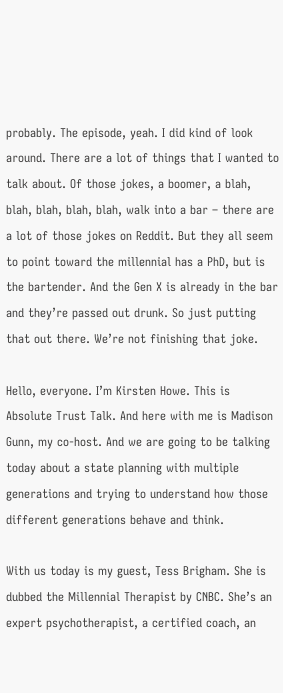probably. The episode, yeah. I did kind of look around. There are a lot of things that I wanted to talk about. Of those jokes, a boomer, a blah, blah, blah, blah, blah, walk into a bar – there are a lot of those jokes on Reddit. But they all seem to point toward the millennial has a PhD, but is the bartender. And the Gen X is already in the bar and they’re passed out drunk. So just putting that out there. We’re not finishing that joke.

Hello, everyone. I’m Kirsten Howe. This is Absolute Trust Talk. And here with me is Madison Gunn, my co-host. And we are going to be talking today about a state planning with multiple generations and trying to understand how those different generations behave and think.

With us today is my guest, Tess Brigham. She is dubbed the Millennial Therapist by CNBC. She’s an expert psychotherapist, a certified coach, an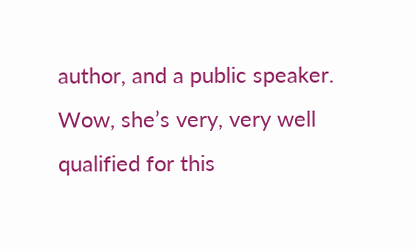author, and a public speaker. Wow, she’s very, very well qualified for this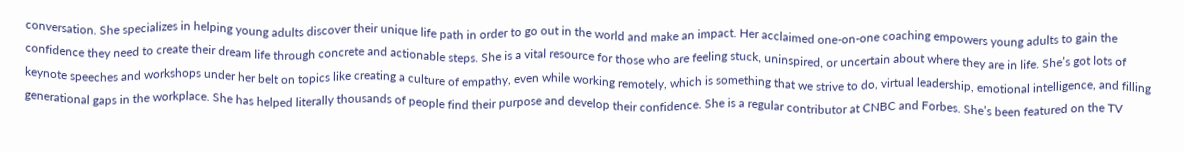conversation. She specializes in helping young adults discover their unique life path in order to go out in the world and make an impact. Her acclaimed one-on-one coaching empowers young adults to gain the confidence they need to create their dream life through concrete and actionable steps. She is a vital resource for those who are feeling stuck, uninspired, or uncertain about where they are in life. She’s got lots of keynote speeches and workshops under her belt on topics like creating a culture of empathy, even while working remotely, which is something that we strive to do, virtual leadership, emotional intelligence, and filling generational gaps in the workplace. She has helped literally thousands of people find their purpose and develop their confidence. She is a regular contributor at CNBC and Forbes. She’s been featured on the TV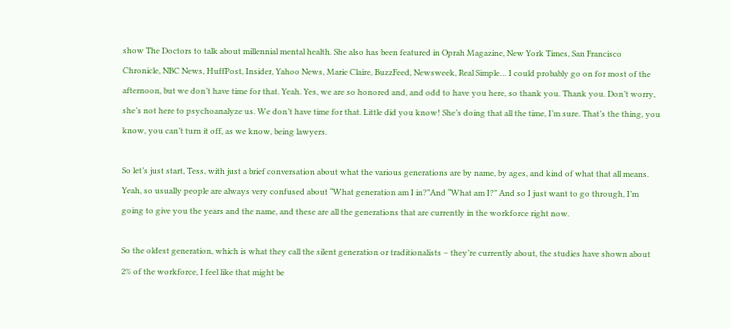show The Doctors to talk about millennial mental health. She also has been featured in Oprah Magazine, New York Times, San Francisco Chronicle, NBC News, HuffPost, Insider, Yahoo News, Marie Claire, BuzzFeed, Newsweek, Real Simple… I could probably go on for most of the afternoon, but we don’t have time for that. Yeah. Yes, we are so honored and, and odd to have you here, so thank you. Thank you. Don’t worry, she’s not here to psychoanalyze us. We don’t have time for that. Little did you know! She’s doing that all the time, I’m sure. That’s the thing, you know, you can’t turn it off, as we know, being lawyers.

So let’s just start, Tess, with just a brief conversation about what the various generations are by name, by ages, and kind of what that all means. Yeah, so usually people are always very confused about “What generation am I in?”And “What am I?” And so I just want to go through, I’m going to give you the years and the name, and these are all the generations that are currently in the workforce right now.

So the oldest generation, which is what they call the silent generation or traditionalists – they’re currently about, the studies have shown about 2% of the workforce, I feel like that might be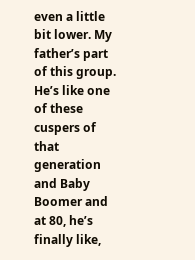even a little bit lower. My father’s part of this group. He’s like one of these cuspers of that generation and Baby Boomer and at 80, he’s finally like,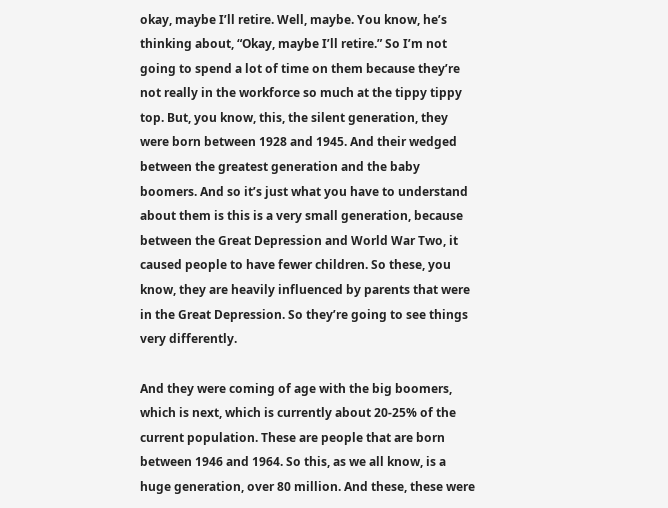okay, maybe I’ll retire. Well, maybe. You know, he’s thinking about, “Okay, maybe I’ll retire.” So I’m not going to spend a lot of time on them because they’re not really in the workforce so much at the tippy tippy top. But, you know, this, the silent generation, they were born between 1928 and 1945. And their wedged between the greatest generation and the baby boomers. And so it’s just what you have to understand about them is this is a very small generation, because between the Great Depression and World War Two, it caused people to have fewer children. So these, you know, they are heavily influenced by parents that were in the Great Depression. So they’re going to see things very differently.

And they were coming of age with the big boomers, which is next, which is currently about 20-25% of the current population. These are people that are born between 1946 and 1964. So this, as we all know, is a huge generation, over 80 million. And these, these were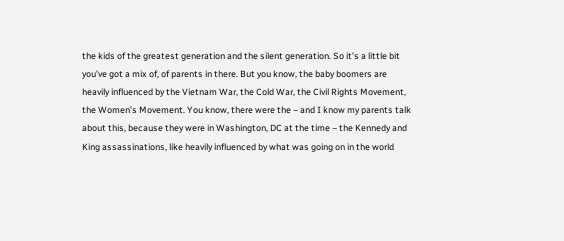the kids of the greatest generation and the silent generation. So it’s a little bit you’ve got a mix of, of parents in there. But you know, the baby boomers are heavily influenced by the Vietnam War, the Cold War, the Civil Rights Movement, the Women’s Movement. You know, there were the – and I know my parents talk about this, because they were in Washington, DC at the time – the Kennedy and King assassinations, like heavily influenced by what was going on in the world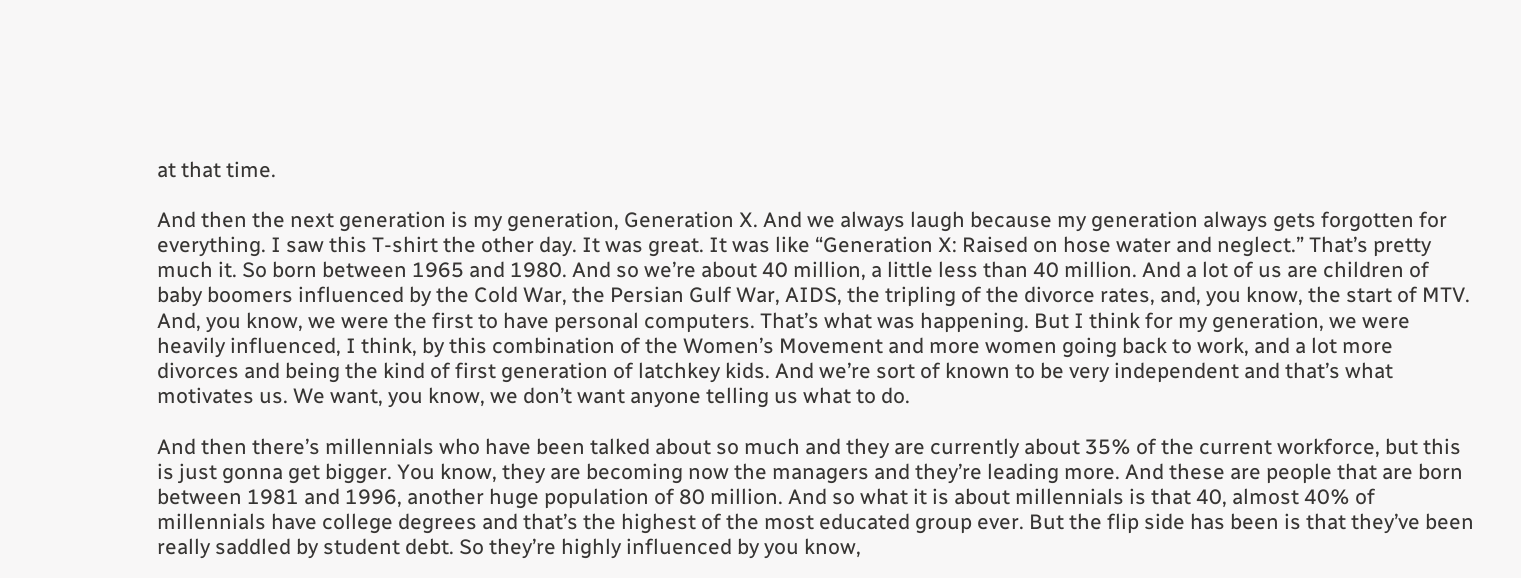at that time.

And then the next generation is my generation, Generation X. And we always laugh because my generation always gets forgotten for everything. I saw this T-shirt the other day. It was great. It was like “Generation X: Raised on hose water and neglect.” That’s pretty much it. So born between 1965 and 1980. And so we’re about 40 million, a little less than 40 million. And a lot of us are children of baby boomers influenced by the Cold War, the Persian Gulf War, AIDS, the tripling of the divorce rates, and, you know, the start of MTV. And, you know, we were the first to have personal computers. That’s what was happening. But I think for my generation, we were heavily influenced, I think, by this combination of the Women’s Movement and more women going back to work, and a lot more divorces and being the kind of first generation of latchkey kids. And we’re sort of known to be very independent and that’s what motivates us. We want, you know, we don’t want anyone telling us what to do.

And then there’s millennials who have been talked about so much and they are currently about 35% of the current workforce, but this is just gonna get bigger. You know, they are becoming now the managers and they’re leading more. And these are people that are born between 1981 and 1996, another huge population of 80 million. And so what it is about millennials is that 40, almost 40% of millennials have college degrees and that’s the highest of the most educated group ever. But the flip side has been is that they’ve been really saddled by student debt. So they’re highly influenced by you know,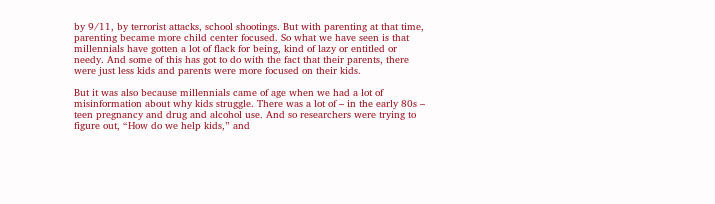by 9/11, by terrorist attacks, school shootings. But with parenting at that time, parenting became more child center focused. So what we have seen is that millennials have gotten a lot of flack for being, kind of lazy or entitled or needy. And some of this has got to do with the fact that their parents, there were just less kids and parents were more focused on their kids.

But it was also because millennials came of age when we had a lot of misinformation about why kids struggle. There was a lot of – in the early 80s – teen pregnancy and drug and alcohol use. And so researchers were trying to figure out, “How do we help kids,” and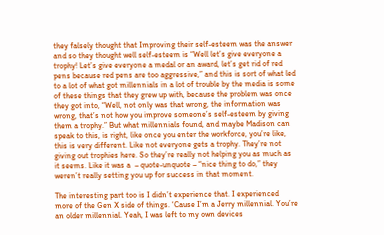they falsely thought that Improving their self-esteem was the answer and so they thought well self-esteem is “Well let’s give everyone a trophy! Let’s give everyone a medal or an award, let’s get rid of red pens because red pens are too aggressive,” and this is sort of what led to a lot of what got millennials in a lot of trouble by the media is some of these things that they grew up with, because the problem was once they got into, “Well, not only was that wrong, the information was wrong, that’s not how you improve someone’s self-esteem by giving them a trophy.” But what millennials found, and maybe Madison can speak to this, is right, like once you enter the workforce, you’re like, this is very different. Like not everyone gets a trophy. They’re not giving out trophies here. So they’re really not helping you as much as it seems. Like it was a  – quote-unquote – “nice thing to do,” they weren’t really setting you up for success in that moment.

The interesting part too is I didn’t experience that. I experienced more of the Gen X side of things. ‘Cause I’m a Jerry millennial. You’re an older millennial. Yeah, I was left to my own devices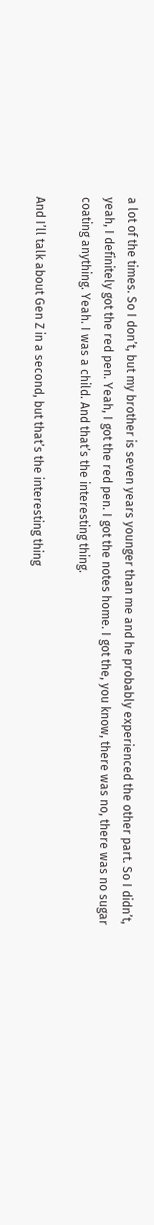a lot of the times. So I don’t, but my brother is seven years younger than me and he probably experienced the other part. So I didn’t, yeah, I definitely got the red pen. Yeah, I got the red pen. I got the notes home. I got the, you know, there was no, there was no sugar coating anything. Yeah. I was a child. And that’s the interesting thing.

And I’ll talk about Gen Z in a second, but that’s the interesting thing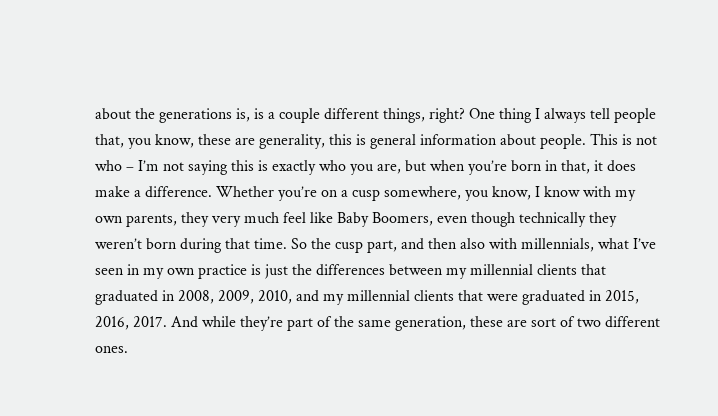about the generations is, is a couple different things, right? One thing I always tell people that, you know, these are generality, this is general information about people. This is not who – I’m not saying this is exactly who you are, but when you’re born in that, it does make a difference. Whether you’re on a cusp somewhere, you know, I know with my own parents, they very much feel like Baby Boomers, even though technically they weren’t born during that time. So the cusp part, and then also with millennials, what I’ve seen in my own practice is just the differences between my millennial clients that graduated in 2008, 2009, 2010, and my millennial clients that were graduated in 2015, 2016, 2017. And while they’re part of the same generation, these are sort of two different ones.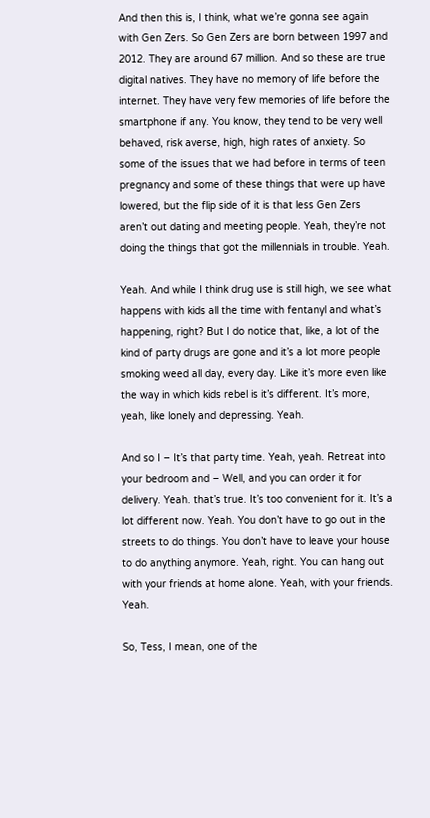And then this is, I think, what we’re gonna see again with Gen Zers. So Gen Zers are born between 1997 and 2012. They are around 67 million. And so these are true digital natives. They have no memory of life before the internet. They have very few memories of life before the smartphone if any. You know, they tend to be very well behaved, risk averse, high, high rates of anxiety. So some of the issues that we had before in terms of teen pregnancy and some of these things that were up have lowered, but the flip side of it is that less Gen Zers aren’t out dating and meeting people. Yeah, they’re not doing the things that got the millennials in trouble. Yeah.

Yeah. And while I think drug use is still high, we see what happens with kids all the time with fentanyl and what’s happening, right? But I do notice that, like, a lot of the kind of party drugs are gone and it’s a lot more people smoking weed all day, every day. Like it’s more even like the way in which kids rebel is it’s different. It’s more, yeah, like lonely and depressing. Yeah.

And so I – It’s that party time. Yeah, yeah. Retreat into your bedroom and – Well, and you can order it for delivery. Yeah. that’s true. It’s too convenient for it. It’s a lot different now. Yeah. You don’t have to go out in the streets to do things. You don’t have to leave your house to do anything anymore. Yeah, right. You can hang out with your friends at home alone. Yeah, with your friends. Yeah.

So, Tess, I mean, one of the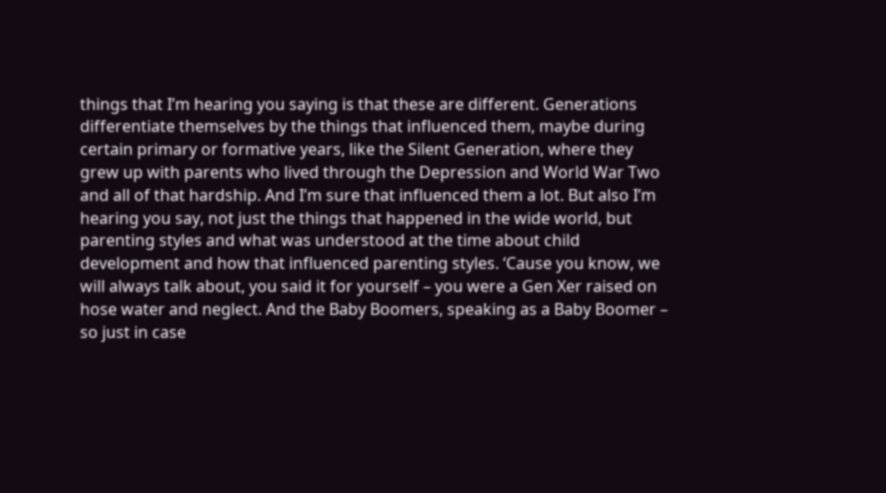things that I’m hearing you saying is that these are different. Generations differentiate themselves by the things that influenced them, maybe during certain primary or formative years, like the Silent Generation, where they grew up with parents who lived through the Depression and World War Two and all of that hardship. And I’m sure that influenced them a lot. But also I’m hearing you say, not just the things that happened in the wide world, but parenting styles and what was understood at the time about child development and how that influenced parenting styles. ‘Cause you know, we will always talk about, you said it for yourself – you were a Gen Xer raised on hose water and neglect. And the Baby Boomers, speaking as a Baby Boomer – so just in case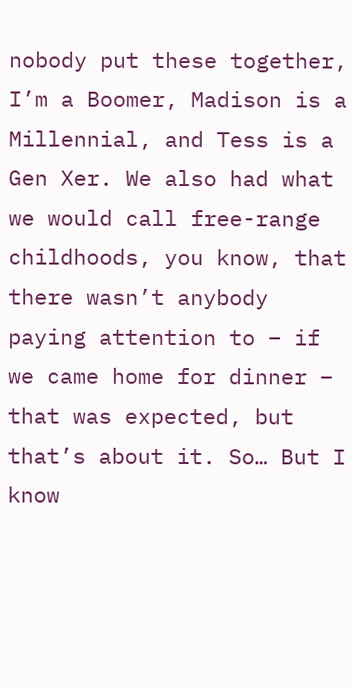nobody put these together, I’m a Boomer, Madison is a Millennial, and Tess is a Gen Xer. We also had what we would call free-range childhoods, you know, that there wasn’t anybody paying attention to – if we came home for dinner – that was expected, but that’s about it. So… But I know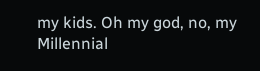my kids. Oh my god, no, my Millennial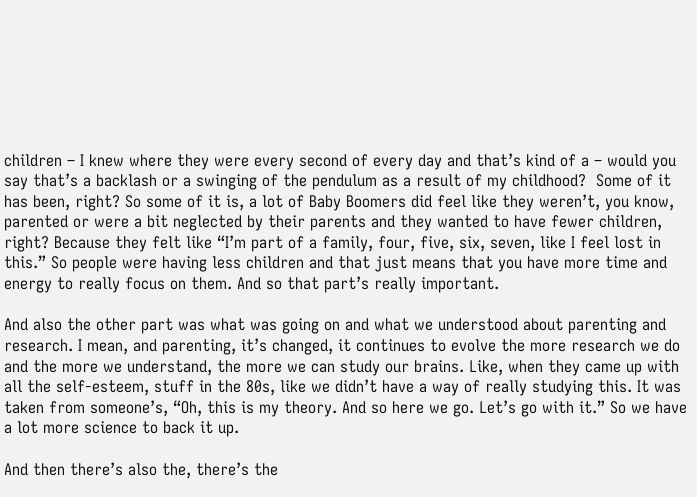children – I knew where they were every second of every day and that’s kind of a – would you say that’s a backlash or a swinging of the pendulum as a result of my childhood?  Some of it has been, right? So some of it is, a lot of Baby Boomers did feel like they weren’t, you know, parented or were a bit neglected by their parents and they wanted to have fewer children, right? Because they felt like “I’m part of a family, four, five, six, seven, like I feel lost in this.” So people were having less children and that just means that you have more time and energy to really focus on them. And so that part’s really important.

And also the other part was what was going on and what we understood about parenting and research. I mean, and parenting, it’s changed, it continues to evolve the more research we do and the more we understand, the more we can study our brains. Like, when they came up with all the self-esteem, stuff in the 80s, like we didn’t have a way of really studying this. It was taken from someone’s, “Oh, this is my theory. And so here we go. Let’s go with it.” So we have a lot more science to back it up.

And then there’s also the, there’s the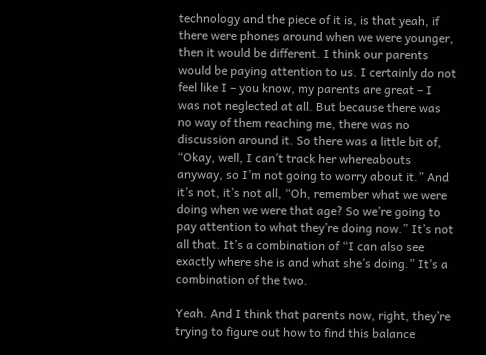technology and the piece of it is, is that yeah, if there were phones around when we were younger, then it would be different. I think our parents would be paying attention to us. I certainly do not feel like I – you know, my parents are great – I was not neglected at all. But because there was no way of them reaching me, there was no discussion around it. So there was a little bit of, “Okay, well, I can’t track her whereabouts anyway, so I’m not going to worry about it.” And it’s not, it’s not all, “Oh, remember what we were doing when we were that age? So we’re going to pay attention to what they’re doing now.” It’s not all that. It’s a combination of “I can also see exactly where she is and what she’s doing.” It’s a combination of the two.

Yeah. And I think that parents now, right, they’re trying to figure out how to find this balance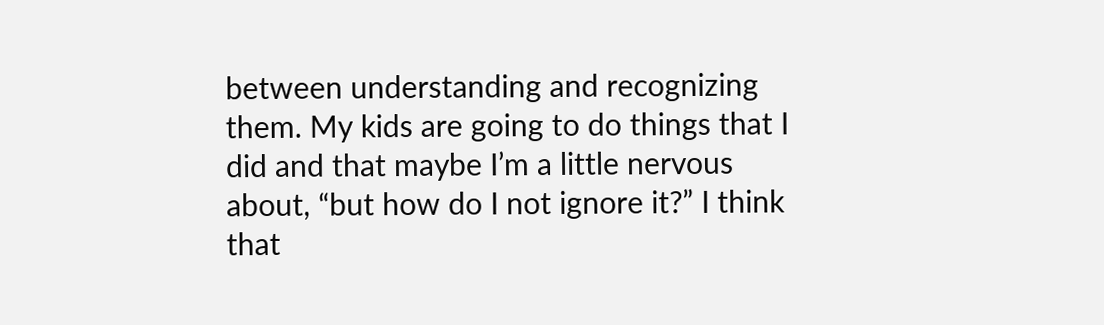between understanding and recognizing them. My kids are going to do things that I did and that maybe I’m a little nervous about, “but how do I not ignore it?” I think that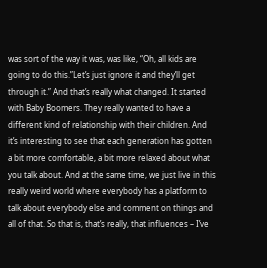was sort of the way it was, was like, “Oh, all kids are going to do this.”Let’s just ignore it and they’ll get through it.” And that’s really what changed. It started with Baby Boomers. They really wanted to have a different kind of relationship with their children. And it’s interesting to see that each generation has gotten a bit more comfortable, a bit more relaxed about what you talk about. And at the same time, we just live in this really weird world where everybody has a platform to talk about everybody else and comment on things and all of that. So that is, that’s really, that influences – I’ve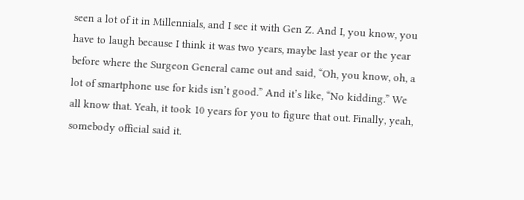seen a lot of it in Millennials, and I see it with Gen Z. And I, you know, you have to laugh because I think it was two years, maybe last year or the year before where the Surgeon General came out and said, “Oh, you know, oh, a lot of smartphone use for kids isn’t good.” And it’s like, “No kidding.” We all know that. Yeah, it took 10 years for you to figure that out. Finally, yeah, somebody official said it.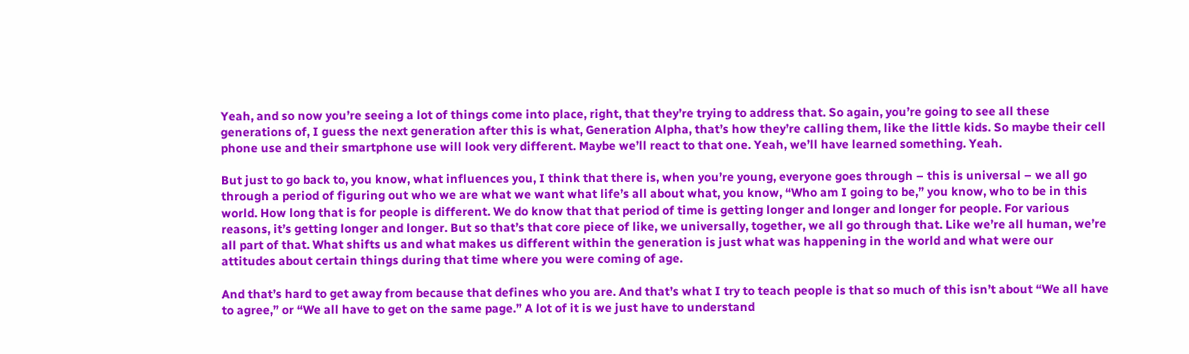Yeah, and so now you’re seeing a lot of things come into place, right, that they’re trying to address that. So again, you’re going to see all these generations of, I guess the next generation after this is what, Generation Alpha, that’s how they’re calling them, like the little kids. So maybe their cell phone use and their smartphone use will look very different. Maybe we’ll react to that one. Yeah, we’ll have learned something. Yeah.

But just to go back to, you know, what influences you, I think that there is, when you’re young, everyone goes through – this is universal – we all go through a period of figuring out who we are what we want what life’s all about what, you know, “Who am I going to be,” you know, who to be in this world. How long that is for people is different. We do know that that period of time is getting longer and longer and longer for people. For various reasons, it’s getting longer and longer. But so that’s that core piece of like, we universally, together, we all go through that. Like we’re all human, we’re all part of that. What shifts us and what makes us different within the generation is just what was happening in the world and what were our attitudes about certain things during that time where you were coming of age.

And that’s hard to get away from because that defines who you are. And that’s what I try to teach people is that so much of this isn’t about “We all have to agree,” or “We all have to get on the same page.” A lot of it is we just have to understand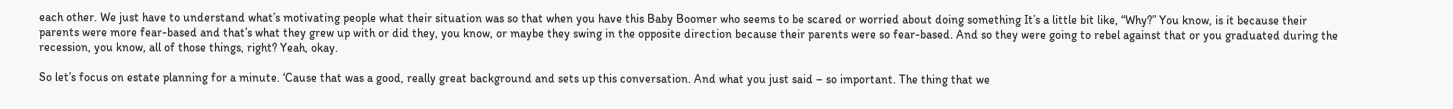each other. We just have to understand what’s motivating people what their situation was so that when you have this Baby Boomer who seems to be scared or worried about doing something It’s a little bit like, “Why?” You know, is it because their parents were more fear-based and that’s what they grew up with or did they, you know, or maybe they swing in the opposite direction because their parents were so fear-based. And so they were going to rebel against that or you graduated during the recession, you know, all of those things, right? Yeah, okay.

So let’s focus on estate planning for a minute. ‘Cause that was a good, really great background and sets up this conversation. And what you just said – so important. The thing that we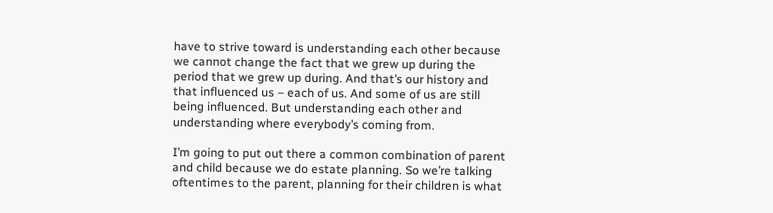have to strive toward is understanding each other because we cannot change the fact that we grew up during the period that we grew up during. And that’s our history and that influenced us – each of us. And some of us are still being influenced. But understanding each other and understanding where everybody’s coming from.

I’m going to put out there a common combination of parent and child because we do estate planning. So we’re talking oftentimes to the parent, planning for their children is what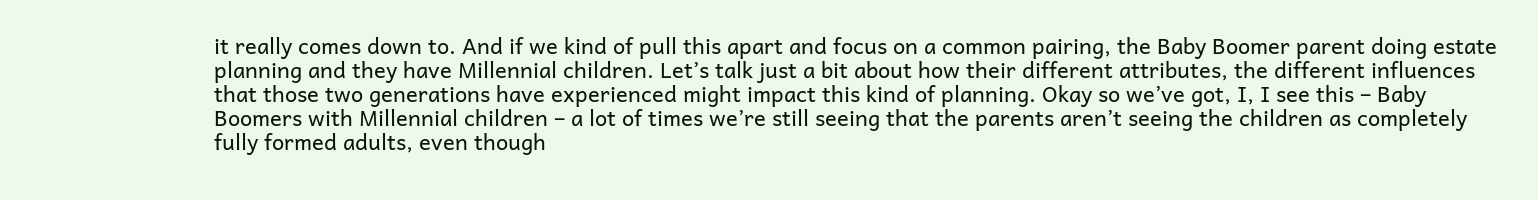it really comes down to. And if we kind of pull this apart and focus on a common pairing, the Baby Boomer parent doing estate planning and they have Millennial children. Let’s talk just a bit about how their different attributes, the different influences that those two generations have experienced might impact this kind of planning. Okay so we’ve got, I, I see this – Baby Boomers with Millennial children – a lot of times we’re still seeing that the parents aren’t seeing the children as completely fully formed adults, even though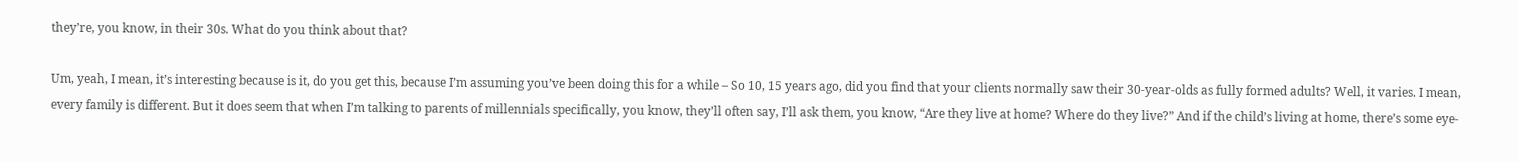they’re, you know, in their 30s. What do you think about that?

Um, yeah, I mean, it’s interesting because is it, do you get this, because I’m assuming you’ve been doing this for a while – So 10, 15 years ago, did you find that your clients normally saw their 30-year-olds as fully formed adults? Well, it varies. I mean, every family is different. But it does seem that when I’m talking to parents of millennials specifically, you know, they’ll often say, I’ll ask them, you know, “Are they live at home? Where do they live?” And if the child’s living at home, there’s some eye-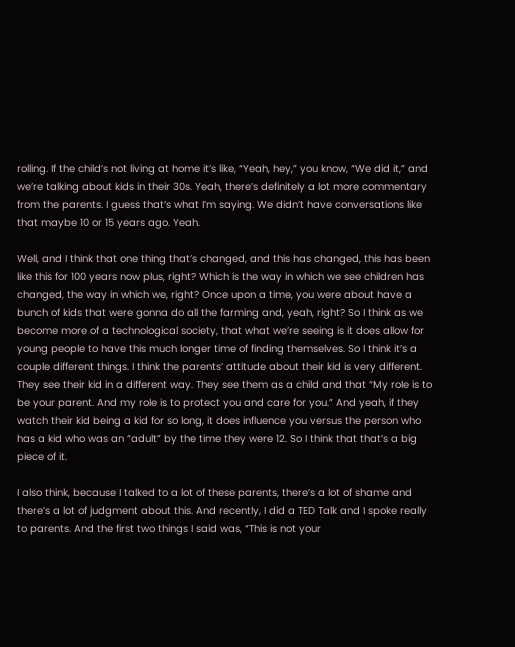rolling. If the child’s not living at home it’s like, “Yeah, hey,” you know, “We did it,” and we’re talking about kids in their 30s. Yeah, there’s definitely a lot more commentary from the parents. I guess that’s what I’m saying. We didn’t have conversations like that maybe 10 or 15 years ago. Yeah.

Well, and I think that one thing that’s changed, and this has changed, this has been like this for 100 years now plus, right? Which is the way in which we see children has changed, the way in which we, right? Once upon a time, you were about have a bunch of kids that were gonna do all the farming and, yeah, right? So I think as we become more of a technological society, that what we’re seeing is it does allow for young people to have this much longer time of finding themselves. So I think it’s a couple different things. I think the parents’ attitude about their kid is very different. They see their kid in a different way. They see them as a child and that “My role is to be your parent. And my role is to protect you and care for you.” And yeah, if they watch their kid being a kid for so long, it does influence you versus the person who has a kid who was an “adult” by the time they were 12. So I think that that’s a big piece of it.

I also think, because I talked to a lot of these parents, there’s a lot of shame and there’s a lot of judgment about this. And recently, I did a TED Talk and I spoke really to parents. And the first two things I said was, “This is not your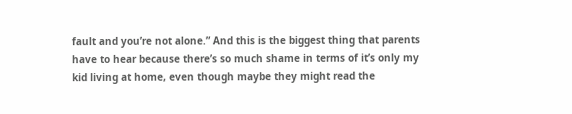fault and you’re not alone.” And this is the biggest thing that parents have to hear because there’s so much shame in terms of it’s only my kid living at home, even though maybe they might read the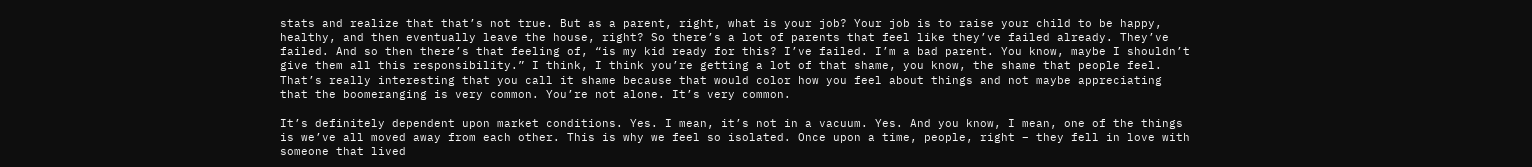stats and realize that that’s not true. But as a parent, right, what is your job? Your job is to raise your child to be happy, healthy, and then eventually leave the house, right? So there’s a lot of parents that feel like they’ve failed already. They’ve failed. And so then there’s that feeling of, “is my kid ready for this? I’ve failed. I’m a bad parent. You know, maybe I shouldn’t give them all this responsibility.” I think, I think you’re getting a lot of that shame, you know, the shame that people feel. That’s really interesting that you call it shame because that would color how you feel about things and not maybe appreciating that the boomeranging is very common. You’re not alone. It’s very common.

It’s definitely dependent upon market conditions. Yes. I mean, it’s not in a vacuum. Yes. And you know, I mean, one of the things is we’ve all moved away from each other. This is why we feel so isolated. Once upon a time, people, right – they fell in love with someone that lived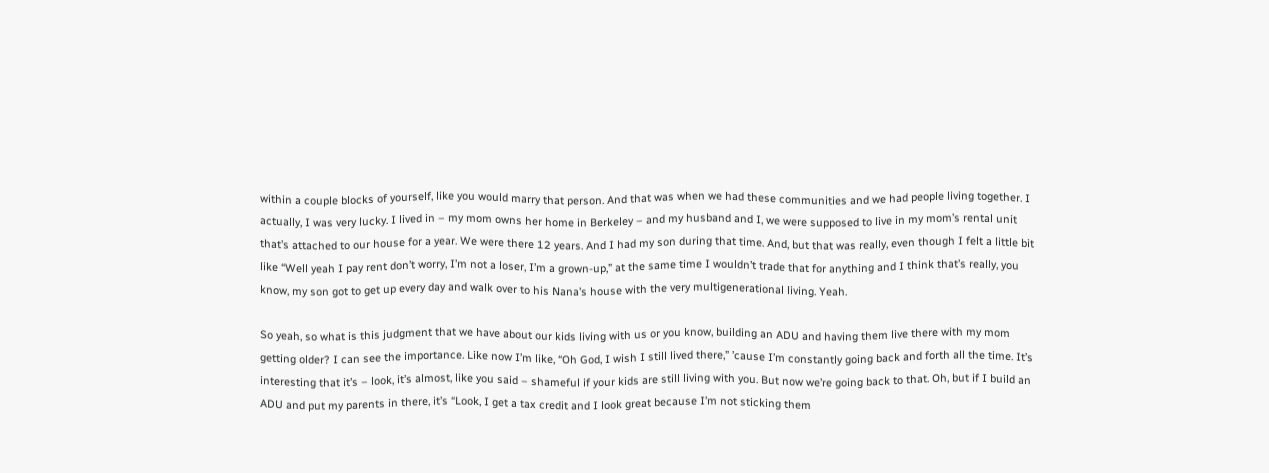within a couple blocks of yourself, like you would marry that person. And that was when we had these communities and we had people living together. I actually, I was very lucky. I lived in – my mom owns her home in Berkeley – and my husband and I, we were supposed to live in my mom’s rental unit that’s attached to our house for a year. We were there 12 years. And I had my son during that time. And, but that was really, even though I felt a little bit like “Well yeah I pay rent don’t worry, I’m not a loser, I’m a grown-up,” at the same time I wouldn’t trade that for anything and I think that’s really, you know, my son got to get up every day and walk over to his Nana’s house with the very multigenerational living. Yeah.

So yeah, so what is this judgment that we have about our kids living with us or you know, building an ADU and having them live there with my mom getting older? I can see the importance. Like now I’m like, “Oh God, I wish I still lived there,” ’cause I’m constantly going back and forth all the time. It’s interesting that it’s – look, it’s almost, like you said – shameful if your kids are still living with you. But now we’re going back to that. Oh, but if I build an ADU and put my parents in there, it’s “Look, I get a tax credit and I look great because I’m not sticking them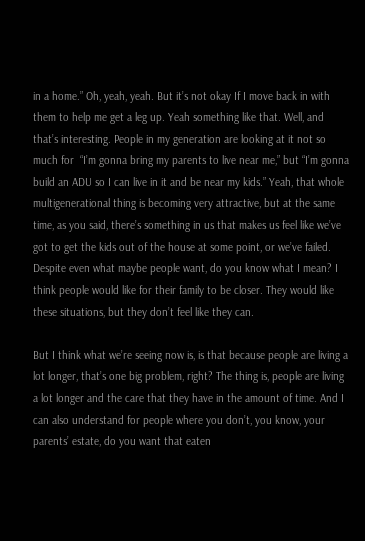in a home.” Oh, yeah, yeah. But it’s not okay If I move back in with them to help me get a leg up. Yeah something like that. Well, and that’s interesting. People in my generation are looking at it not so much for  “I’m gonna bring my parents to live near me,” but “I’m gonna build an ADU so I can live in it and be near my kids.” Yeah, that whole multigenerational thing is becoming very attractive, but at the same time, as you said, there’s something in us that makes us feel like we’ve got to get the kids out of the house at some point, or we’ve failed. Despite even what maybe people want, do you know what I mean? I think people would like for their family to be closer. They would like these situations, but they don’t feel like they can.

But I think what we’re seeing now is, is that because people are living a lot longer, that’s one big problem, right? The thing is, people are living a lot longer and the care that they have in the amount of time. And I can also understand for people where you don’t, you know, your parents’ estate, do you want that eaten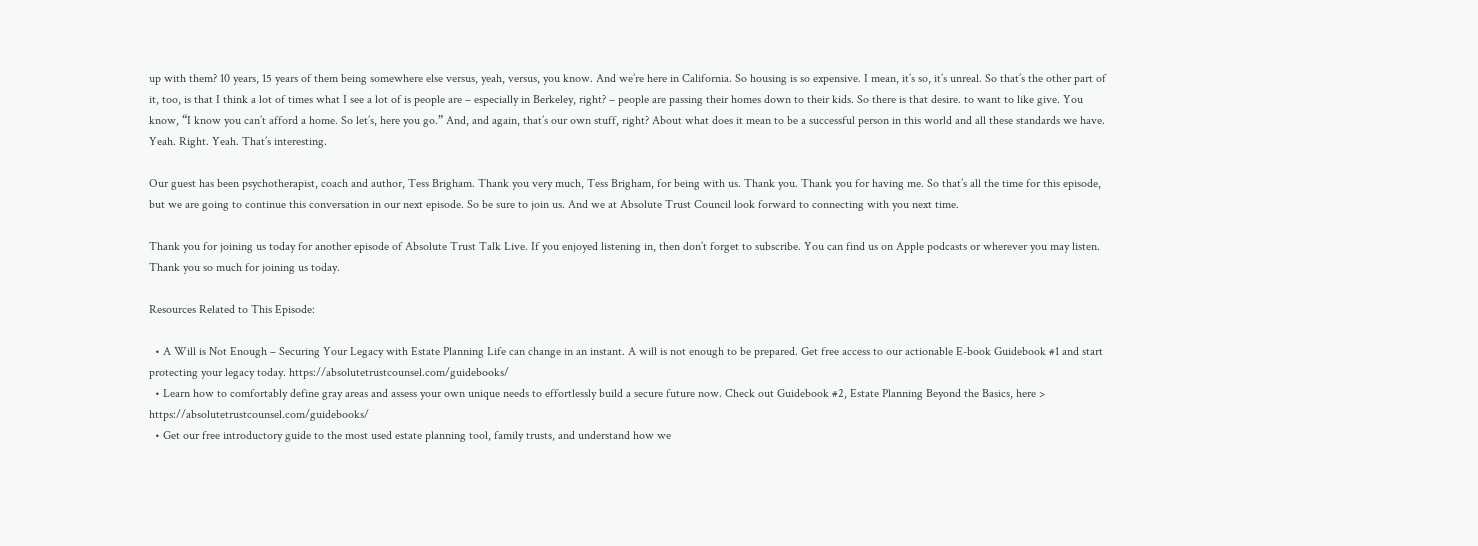up with them? 10 years, 15 years of them being somewhere else versus, yeah, versus, you know. And we’re here in California. So housing is so expensive. I mean, it’s so, it’s unreal. So that’s the other part of it, too, is that I think a lot of times what I see a lot of is people are – especially in Berkeley, right? – people are passing their homes down to their kids. So there is that desire. to want to like give. You know, “I know you can’t afford a home. So let’s, here you go.” And, and again, that’s our own stuff, right? About what does it mean to be a successful person in this world and all these standards we have. Yeah. Right. Yeah. That’s interesting.

Our guest has been psychotherapist, coach and author, Tess Brigham. Thank you very much, Tess Brigham, for being with us. Thank you. Thank you for having me. So that’s all the time for this episode, but we are going to continue this conversation in our next episode. So be sure to join us. And we at Absolute Trust Council look forward to connecting with you next time.

Thank you for joining us today for another episode of Absolute Trust Talk Live. If you enjoyed listening in, then don’t forget to subscribe. You can find us on Apple podcasts or wherever you may listen. Thank you so much for joining us today.

Resources Related to This Episode:

  • A Will is Not Enough – Securing Your Legacy with Estate Planning Life can change in an instant. A will is not enough to be prepared. Get free access to our actionable E-book Guidebook #1 and start protecting your legacy today. https://absolutetrustcounsel.com/guidebooks/
  • Learn how to comfortably define gray areas and assess your own unique needs to effortlessly build a secure future now. Check out Guidebook #2, Estate Planning Beyond the Basics, here > https://absolutetrustcounsel.com/guidebooks/
  • Get our free introductory guide to the most used estate planning tool, family trusts, and understand how we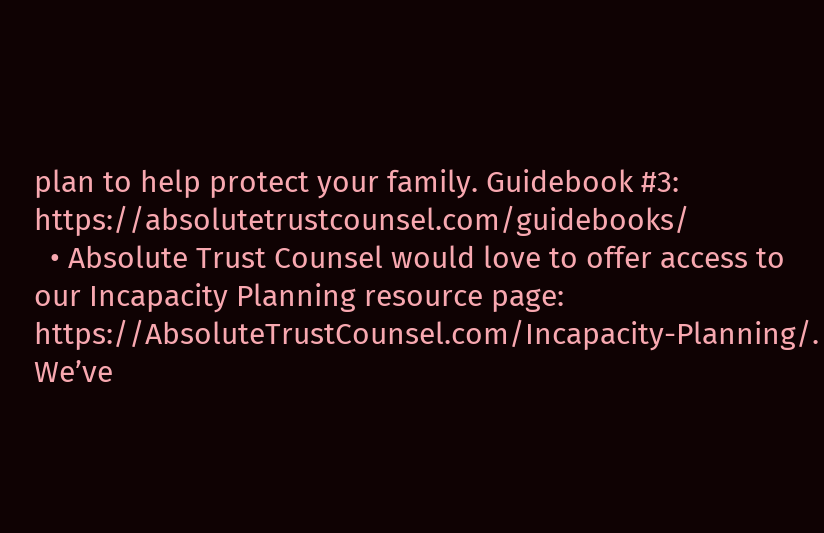plan to help protect your family. Guidebook #3: https://absolutetrustcounsel.com/guidebooks/
  • Absolute Trust Counsel would love to offer access to our Incapacity Planning resource page: https://AbsoluteTrustCounsel.com/Incapacity-Planning/. We’ve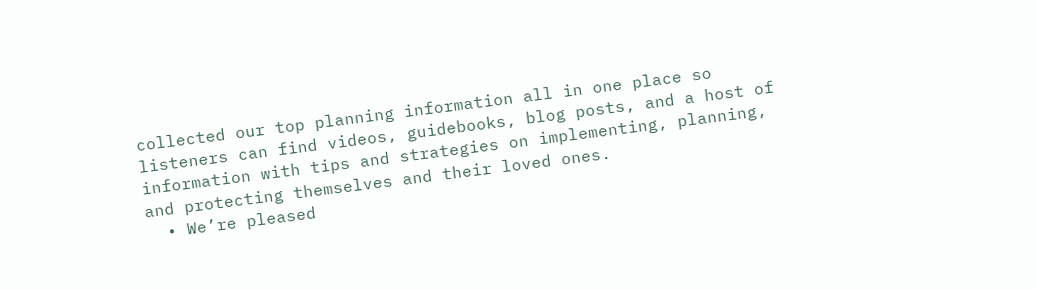collected our top planning information all in one place so listeners can find videos, guidebooks, blog posts, and a host of information with tips and strategies on implementing, planning, and protecting themselves and their loved ones.
  • We’re pleased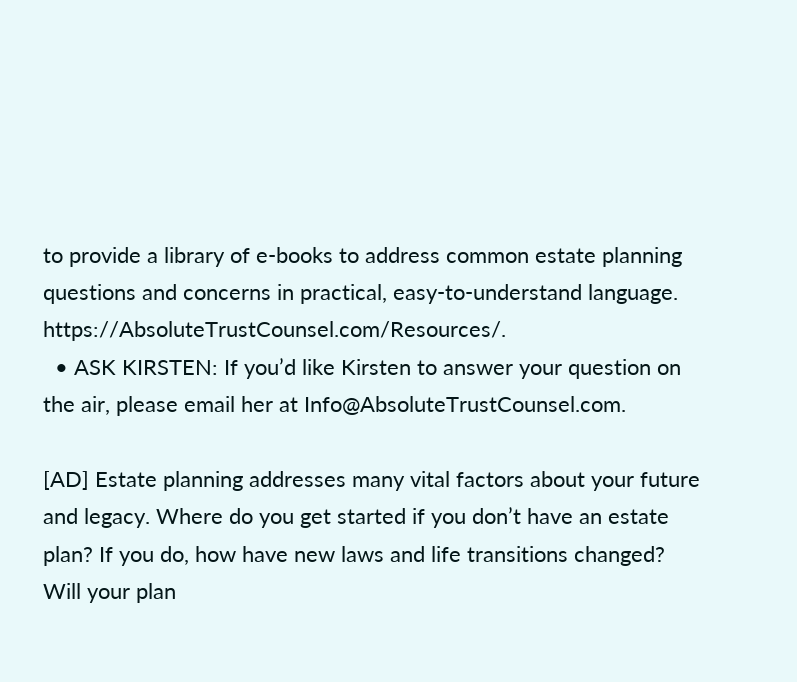to provide a library of e-books to address common estate planning questions and concerns in practical, easy-to-understand language. https://AbsoluteTrustCounsel.com/Resources/.
  • ASK KIRSTEN: If you’d like Kirsten to answer your question on the air, please email her at Info@AbsoluteTrustCounsel.com.

[AD] Estate planning addresses many vital factors about your future and legacy. Where do you get started if you don’t have an estate plan? If you do, how have new laws and life transitions changed? Will your plan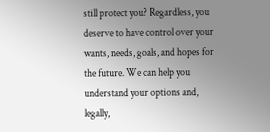still protect you? Regardless, you deserve to have control over your wants, needs, goals, and hopes for the future. We can help you understand your options and, legally,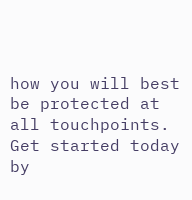how you will best be protected at all touchpoints. Get started today by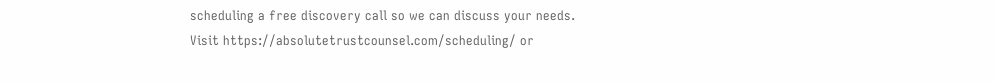scheduling a free discovery call so we can discuss your needs. Visit https://absolutetrustcounsel.com/scheduling/ or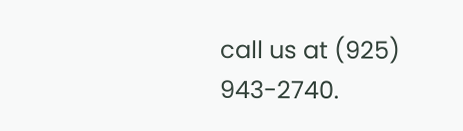call us at (925) 943-2740.